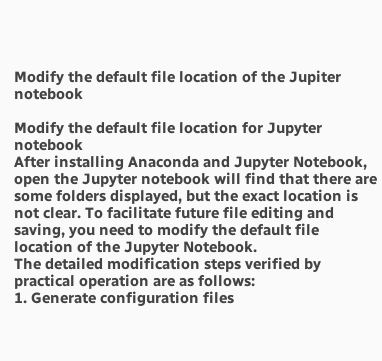Modify the default file location of the Jupiter notebook

Modify the default file location for Jupyter notebook
After installing Anaconda and Jupyter Notebook, open the Jupyter notebook will find that there are some folders displayed, but the exact location is not clear. To facilitate future file editing and saving, you need to modify the default file location of the Jupyter Notebook.
The detailed modification steps verified by practical operation are as follows:
1. Generate configuration files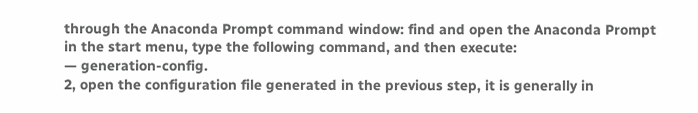through the Anaconda Prompt command window: find and open the Anaconda Prompt in the start menu, type the following command, and then execute:
— generation-config.
2, open the configuration file generated in the previous step, it is generally in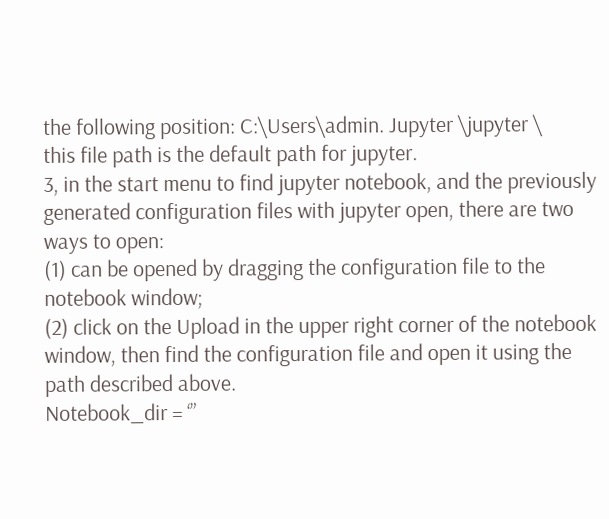the following position: C:\Users\admin. Jupyter \jupyter \
this file path is the default path for jupyter.
3, in the start menu to find jupyter notebook, and the previously generated configuration files with jupyter open, there are two ways to open:
(1) can be opened by dragging the configuration file to the notebook window;
(2) click on the Upload in the upper right corner of the notebook window, then find the configuration file and open it using the path described above.
Notebook_dir = ‘”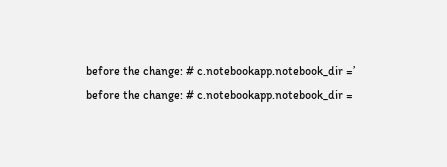before the change: # c.notebookapp.notebook_dir =’
before the change: # c.notebookapp.notebook_dir =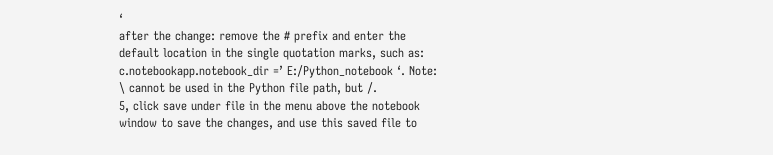‘
after the change: remove the # prefix and enter the default location in the single quotation marks, such as: c.notebookapp.notebook_dir =’ E:/Python_notebook ‘. Note: \ cannot be used in the Python file path, but /.
5, click save under file in the menu above the notebook window to save the changes, and use this saved file to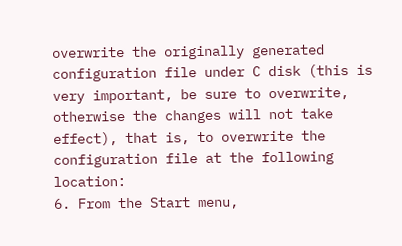overwrite the originally generated configuration file under C disk (this is very important, be sure to overwrite, otherwise the changes will not take effect), that is, to overwrite the configuration file at the following location:
6. From the Start menu,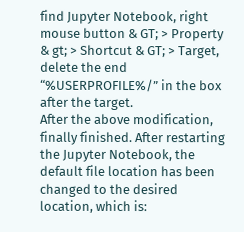find Jupyter Notebook, right mouse button & GT; > Property & gt; > Shortcut & GT; > Target, delete the end “%USERPROFILE%/” in the box after the target.
After the above modification, finally finished. After restarting the Jupyter Notebook, the default file location has been changed to the desired location, which is: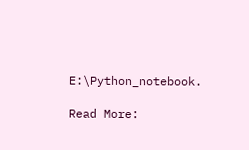E:\Python_notebook.

Read More: